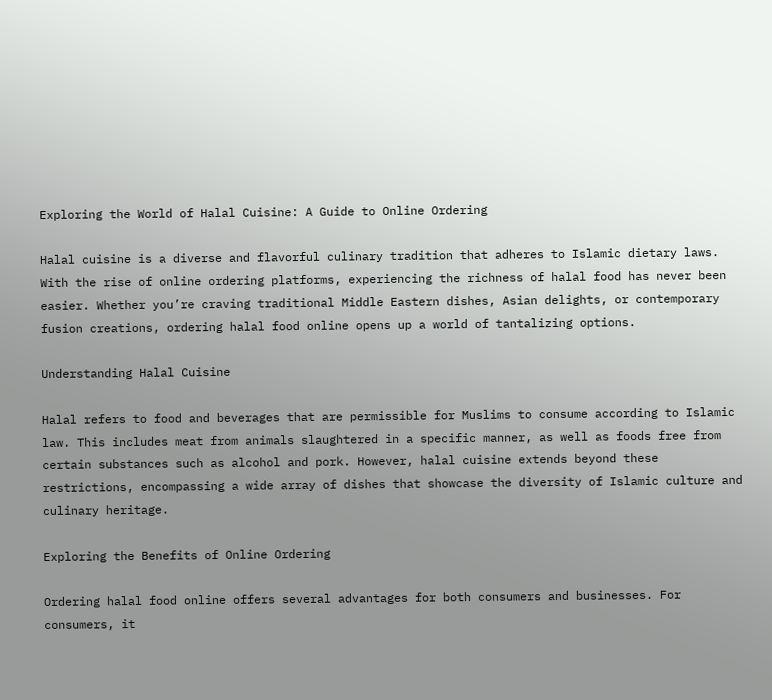Exploring the World of Halal Cuisine: A Guide to Online Ordering

Halal cuisine is a diverse and flavorful culinary tradition that adheres to Islamic dietary laws. With the rise of online ordering platforms, experiencing the richness of halal food has never been easier. Whether you’re craving traditional Middle Eastern dishes, Asian delights, or contemporary fusion creations, ordering halal food online opens up a world of tantalizing options.

Understanding Halal Cuisine

Halal refers to food and beverages that are permissible for Muslims to consume according to Islamic law. This includes meat from animals slaughtered in a specific manner, as well as foods free from certain substances such as alcohol and pork. However, halal cuisine extends beyond these restrictions, encompassing a wide array of dishes that showcase the diversity of Islamic culture and culinary heritage.

Exploring the Benefits of Online Ordering

Ordering halal food online offers several advantages for both consumers and businesses. For consumers, it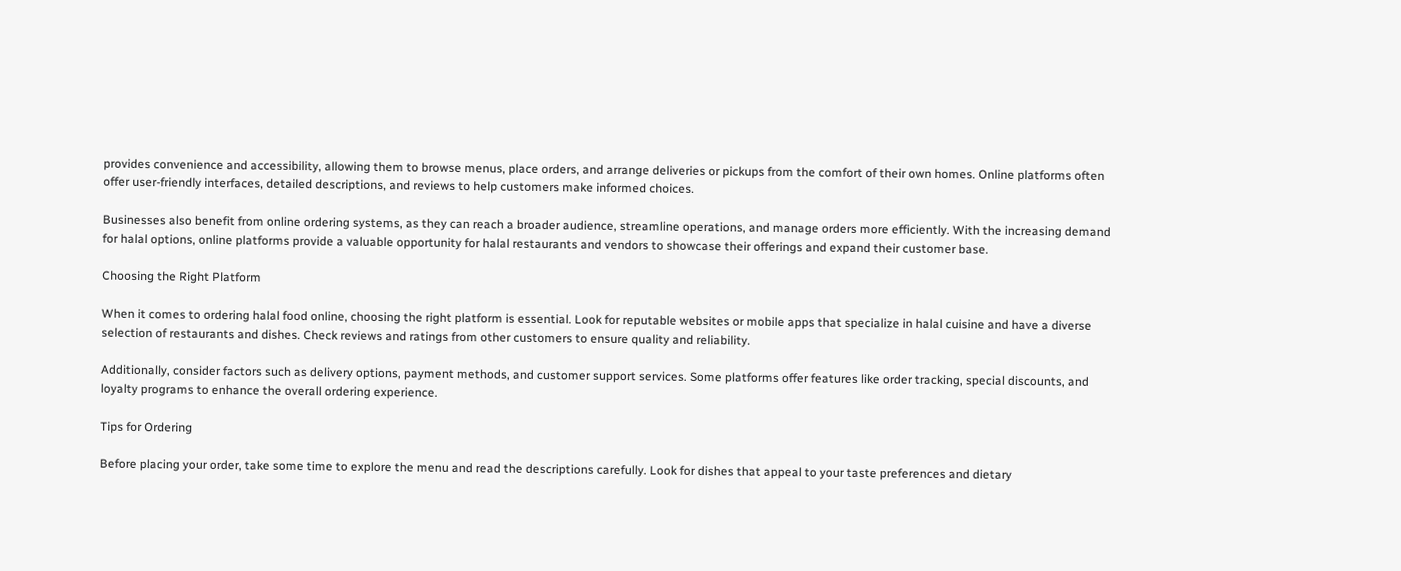provides convenience and accessibility, allowing them to browse menus, place orders, and arrange deliveries or pickups from the comfort of their own homes. Online platforms often offer user-friendly interfaces, detailed descriptions, and reviews to help customers make informed choices.

Businesses also benefit from online ordering systems, as they can reach a broader audience, streamline operations, and manage orders more efficiently. With the increasing demand for halal options, online platforms provide a valuable opportunity for halal restaurants and vendors to showcase their offerings and expand their customer base.

Choosing the Right Platform

When it comes to ordering halal food online, choosing the right platform is essential. Look for reputable websites or mobile apps that specialize in halal cuisine and have a diverse selection of restaurants and dishes. Check reviews and ratings from other customers to ensure quality and reliability.

Additionally, consider factors such as delivery options, payment methods, and customer support services. Some platforms offer features like order tracking, special discounts, and loyalty programs to enhance the overall ordering experience.

Tips for Ordering

Before placing your order, take some time to explore the menu and read the descriptions carefully. Look for dishes that appeal to your taste preferences and dietary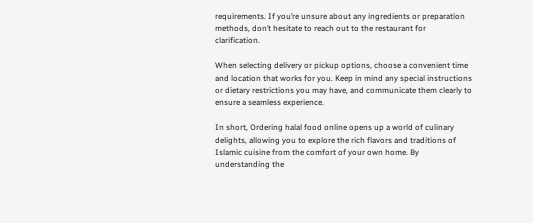requirements. If you’re unsure about any ingredients or preparation methods, don’t hesitate to reach out to the restaurant for clarification.

When selecting delivery or pickup options, choose a convenient time and location that works for you. Keep in mind any special instructions or dietary restrictions you may have, and communicate them clearly to ensure a seamless experience.

In short, Ordering halal food online opens up a world of culinary delights, allowing you to explore the rich flavors and traditions of Islamic cuisine from the comfort of your own home. By understanding the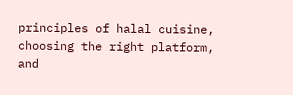principles of halal cuisine, choosing the right platform, and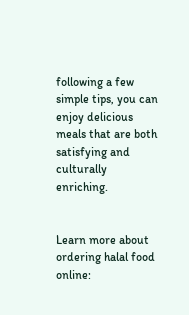following a few simple tips, you can enjoy delicious meals that are both satisfying and culturally enriching.


Learn more about ordering halal food online: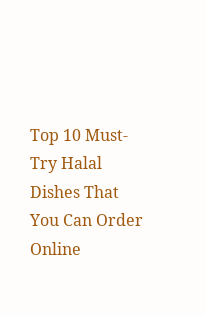Top 10 Must-Try Halal Dishes That You Can Order Online